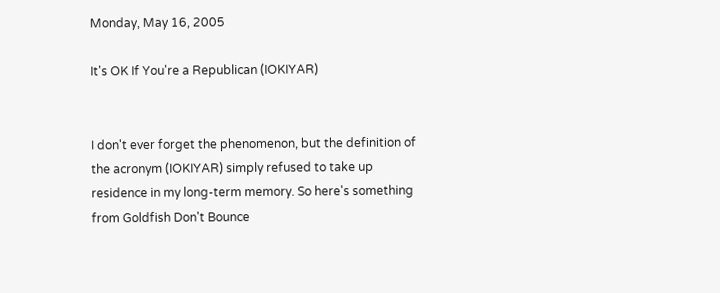Monday, May 16, 2005

It's OK If You're a Republican (IOKIYAR)


I don't ever forget the phenomenon, but the definition of the acronym (IOKIYAR) simply refused to take up residence in my long-term memory. So here's something from Goldfish Don't Bounce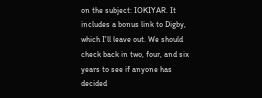on the subject: IOKIYAR. It includes a bonus link to Digby, which I'll leave out. We should check back in two, four, and six years to see if anyone has decided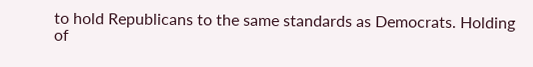to hold Republicans to the same standards as Democrats. Holding of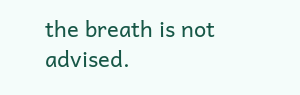the breath is not advised.